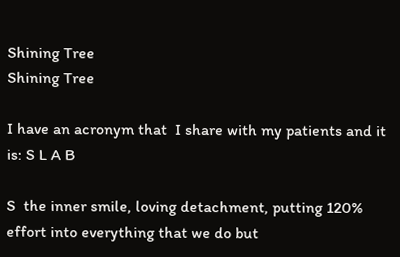Shining Tree
Shining Tree

I have an acronym that  I share with my patients and it is: S L A B

S  the inner smile, loving detachment, putting 120% effort into everything that we do but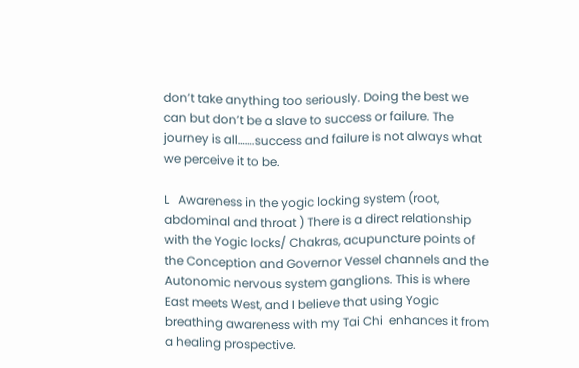don’t take anything too seriously. Doing the best we can but don’t be a slave to success or failure. The journey is all…….success and failure is not always what we perceive it to be.

L   Awareness in the yogic locking system (root, abdominal and throat ) There is a direct relationship with the Yogic locks/ Chakras, acupuncture points of the Conception and Governor Vessel channels and the Autonomic nervous system ganglions. This is where East meets West, and I believe that using Yogic breathing awareness with my Tai Chi  enhances it from a healing prospective.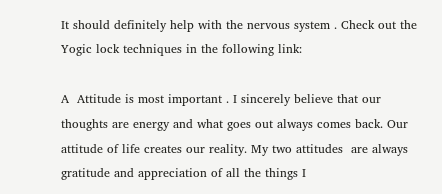It should definitely help with the nervous system . Check out the Yogic lock techniques in the following link:

A  Attitude is most important . I sincerely believe that our thoughts are energy and what goes out always comes back. Our attitude of life creates our reality. My two attitudes  are always gratitude and appreciation of all the things I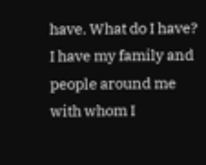have. What do I have? I have my family and people around me with whom I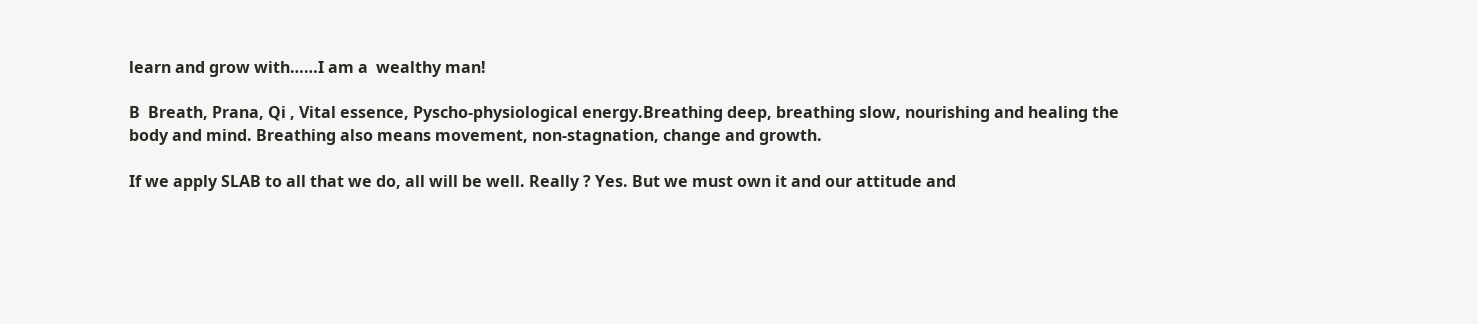learn and grow with……I am a  wealthy man!

B  Breath, Prana, Qi , Vital essence, Pyscho-physiological energy.Breathing deep, breathing slow, nourishing and healing the body and mind. Breathing also means movement, non-stagnation, change and growth.

If we apply SLAB to all that we do, all will be well. Really ? Yes. But we must own it and our attitude and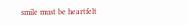smile must be heartfelt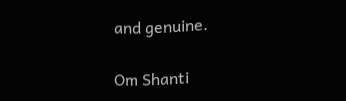and genuine.

Om Shanti